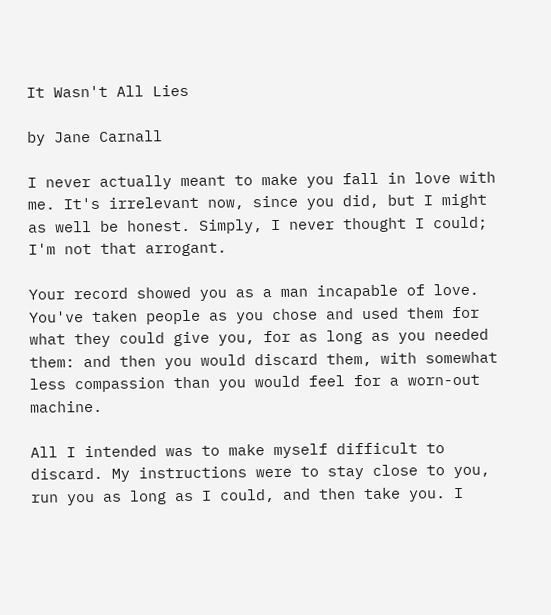It Wasn't All Lies

by Jane Carnall

I never actually meant to make you fall in love with me. It's irrelevant now, since you did, but I might as well be honest. Simply, I never thought I could; I'm not that arrogant.

Your record showed you as a man incapable of love. You've taken people as you chose and used them for what they could give you, for as long as you needed them: and then you would discard them, with somewhat less compassion than you would feel for a worn-out machine.

All I intended was to make myself difficult to discard. My instructions were to stay close to you, run you as long as I could, and then take you. I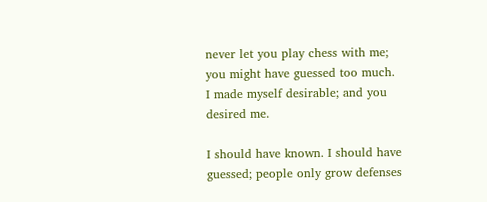never let you play chess with me; you might have guessed too much. I made myself desirable; and you desired me.

I should have known. I should have guessed; people only grow defenses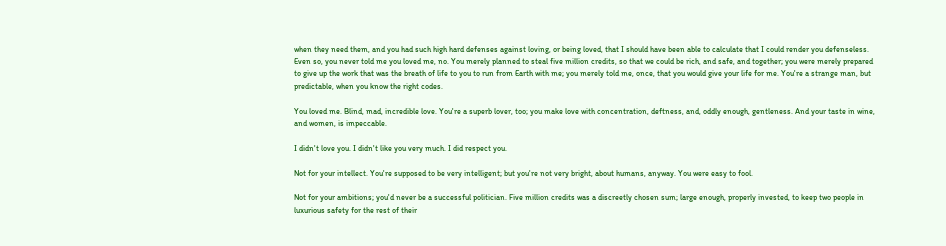when they need them, and you had such high hard defenses against loving, or being loved, that I should have been able to calculate that I could render you defenseless. Even so, you never told me you loved me, no. You merely planned to steal five million credits, so that we could be rich, and safe, and together; you were merely prepared to give up the work that was the breath of life to you to run from Earth with me; you merely told me, once, that you would give your life for me. You're a strange man, but predictable, when you know the right codes.

You loved me. Blind, mad, incredible love. You're a superb lover, too; you make love with concentration, deftness, and, oddly enough, gentleness. And your taste in wine, and women, is impeccable.

I didn't love you. I didn't like you very much. I did respect you.

Not for your intellect. You're supposed to be very intelligent; but you're not very bright, about humans, anyway. You were easy to fool.

Not for your ambitions; you'd never be a successful politician. Five million credits was a discreetly chosen sum; large enough, properly invested, to keep two people in luxurious safety for the rest of their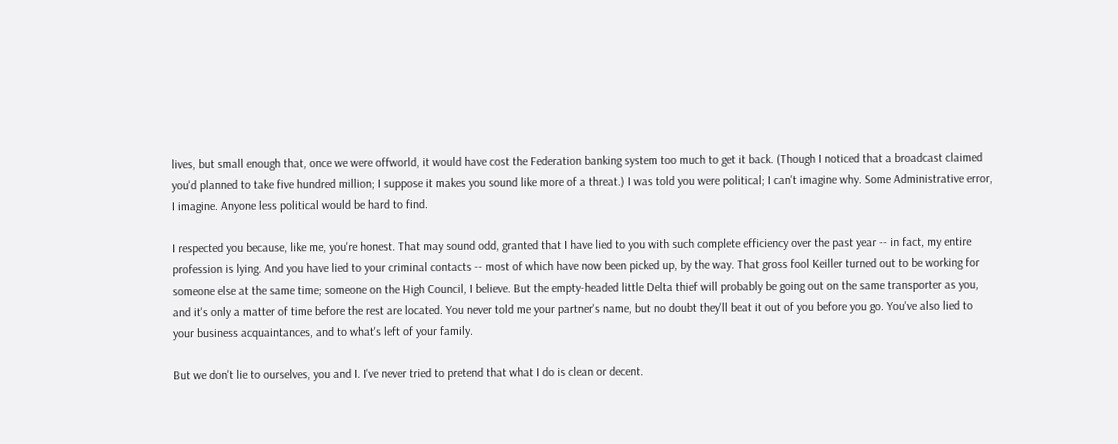lives, but small enough that, once we were offworld, it would have cost the Federation banking system too much to get it back. (Though I noticed that a broadcast claimed you'd planned to take five hundred million; I suppose it makes you sound like more of a threat.) I was told you were political; I can't imagine why. Some Administrative error, I imagine. Anyone less political would be hard to find.

I respected you because, like me, you're honest. That may sound odd, granted that I have lied to you with such complete efficiency over the past year -- in fact, my entire profession is lying. And you have lied to your criminal contacts -- most of which have now been picked up, by the way. That gross fool Keiller turned out to be working for someone else at the same time; someone on the High Council, I believe. But the empty-headed little Delta thief will probably be going out on the same transporter as you, and it's only a matter of time before the rest are located. You never told me your partner's name, but no doubt they'll beat it out of you before you go. You've also lied to your business acquaintances, and to what's left of your family.

But we don't lie to ourselves, you and I. I've never tried to pretend that what I do is clean or decent.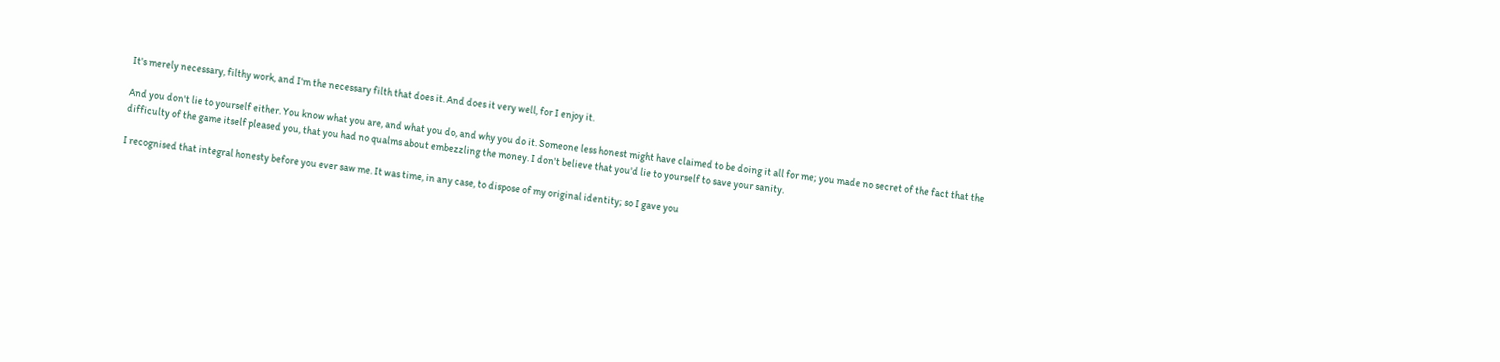It's merely necessary, filthy work, and I'm the necessary filth that does it. And does it very well, for I enjoy it.

And you don't lie to yourself either. You know what you are, and what you do, and why you do it. Someone less honest might have claimed to be doing it all for me; you made no secret of the fact that the difficulty of the game itself pleased you, that you had no qualms about embezzling the money. I don't believe that you'd lie to yourself to save your sanity.

I recognised that integral honesty before you ever saw me. It was time, in any case, to dispose of my original identity; so I gave you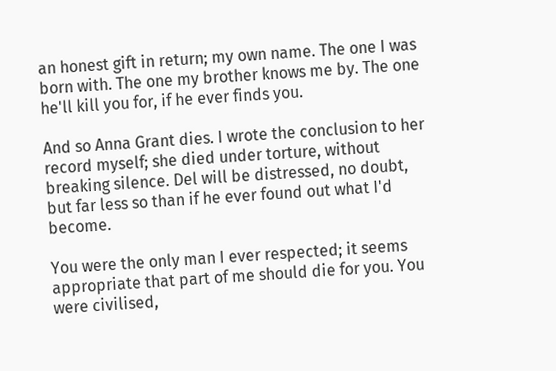an honest gift in return; my own name. The one I was born with. The one my brother knows me by. The one he'll kill you for, if he ever finds you.

And so Anna Grant dies. I wrote the conclusion to her record myself; she died under torture, without breaking silence. Del will be distressed, no doubt, but far less so than if he ever found out what I'd become.

You were the only man I ever respected; it seems appropriate that part of me should die for you. You were civilised,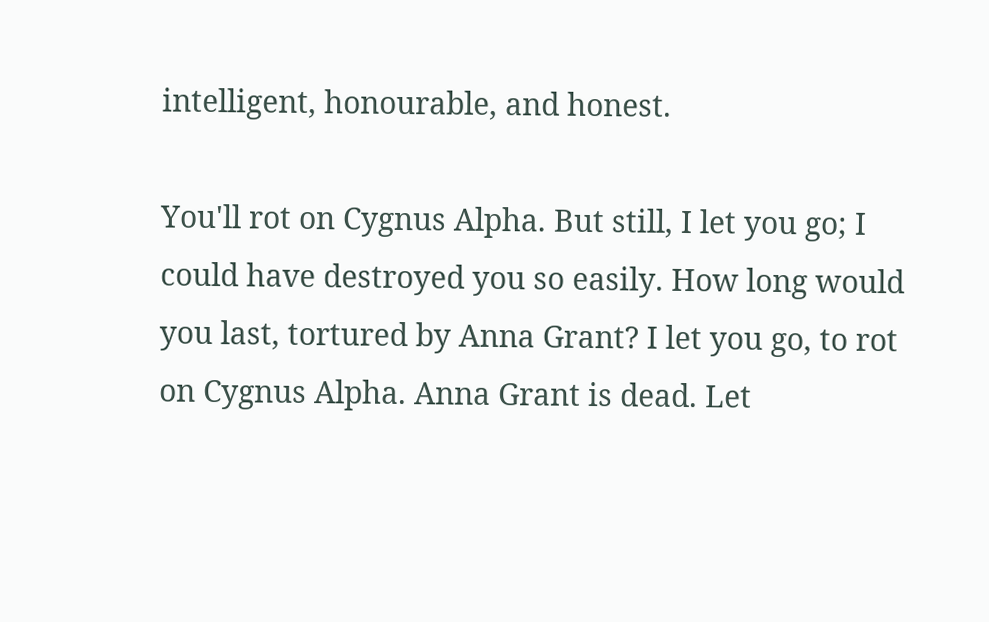intelligent, honourable, and honest.

You'll rot on Cygnus Alpha. But still, I let you go; I could have destroyed you so easily. How long would you last, tortured by Anna Grant? I let you go, to rot on Cygnus Alpha. Anna Grant is dead. Let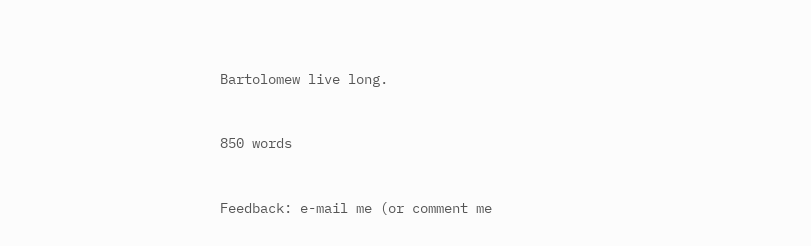Bartolomew live long.


850 words


Feedback: e-mail me (or comment me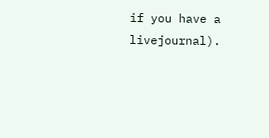if you have a livejournal).